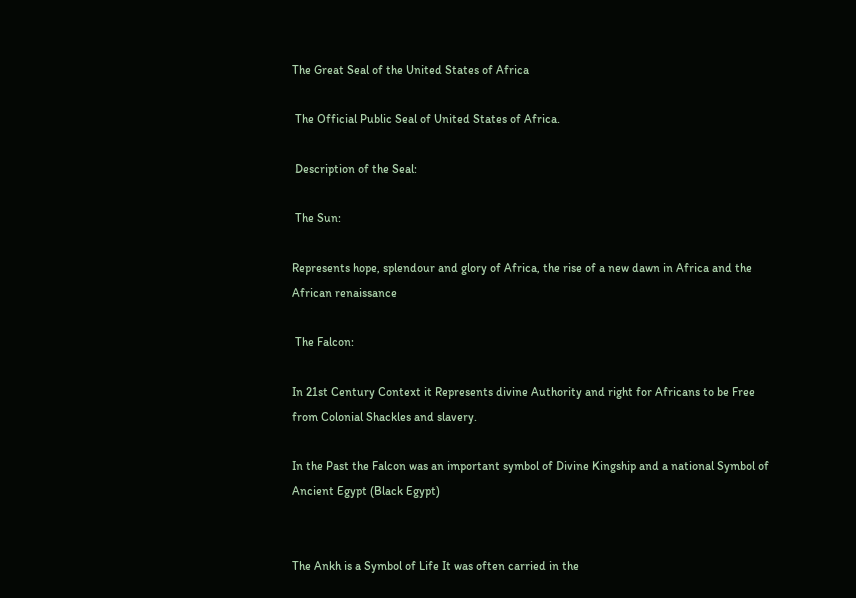The Great Seal of the United States of Africa

 The Official Public Seal of United States of Africa.

 Description of the Seal:

 The Sun:

Represents hope, splendour and glory of Africa, the rise of a new dawn in Africa and the African renaissance

 The Falcon:

In 21st Century Context it Represents divine Authority and right for Africans to be Free from Colonial Shackles and slavery.

In the Past the Falcon was an important symbol of Divine Kingship and a national Symbol of Ancient Egypt (Black Egypt)


The Ankh is a Symbol of Life It was often carried in the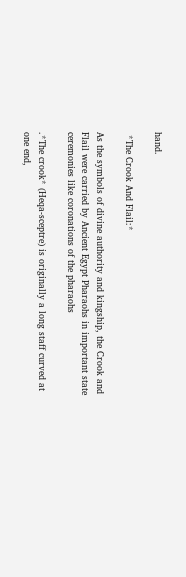hand.

 *The Crook And Flail:*

As the symbols of divine authority and kingship, the Crook and Flail were carried by Ancient Egypt Pharaohs in important state ceremonies like coronations of the pharaohs

.*The crook* (Heqa-sceptre) is originally a long staff curved at one end,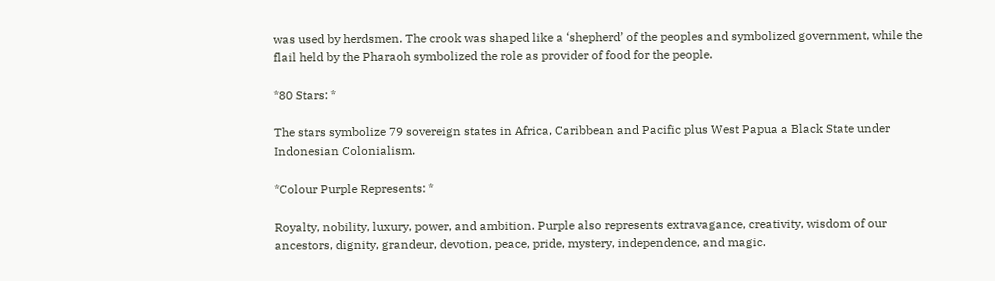was used by herdsmen. The crook was shaped like a ‘shepherd’ of the peoples and symbolized government, while the flail held by the Pharaoh symbolized the role as provider of food for the people.

*80 Stars: *

The stars symbolize 79 sovereign states in Africa, Caribbean and Pacific plus West Papua a Black State under Indonesian Colonialism.

*Colour Purple Represents: *

Royalty, nobility, luxury, power, and ambition. Purple also represents extravagance, creativity, wisdom of our ancestors, dignity, grandeur, devotion, peace, pride, mystery, independence, and magic.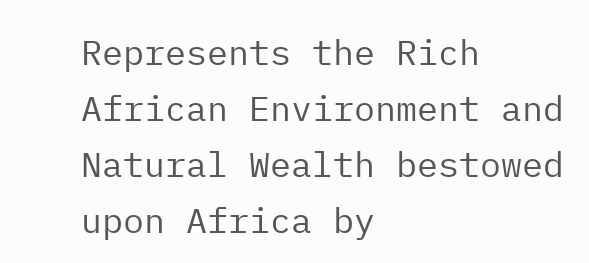Represents the Rich African Environment and Natural Wealth bestowed upon Africa by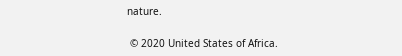nature.

 © 2020 United States of Africa.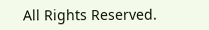All Rights Reserved.